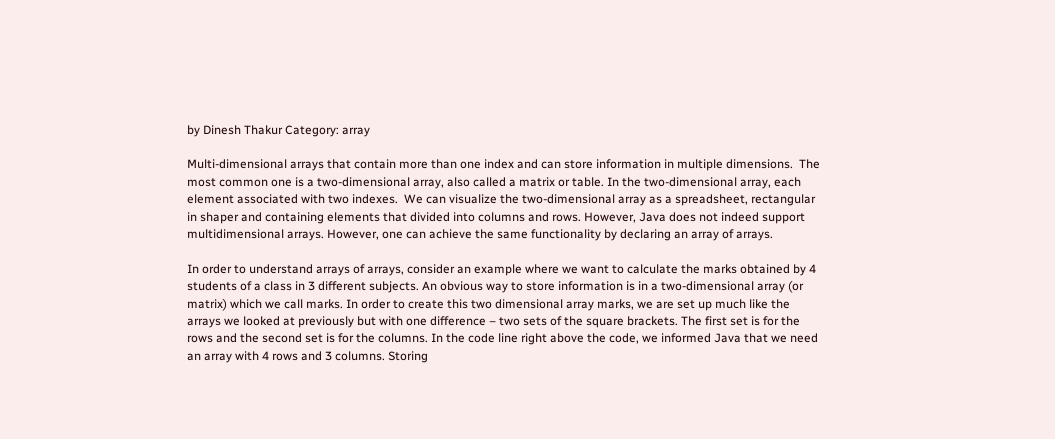by Dinesh Thakur Category: array

Multi-dimensional arrays that contain more than one index and can store information in multiple dimensions.  The most common one is a two-dimensional array, also called a matrix or table. In the two-dimensional array, each element associated with two indexes.  We can visualize the two-dimensional array as a spreadsheet, rectangular in shaper and containing elements that divided into columns and rows. However, Java does not indeed support multidimensional arrays. However, one can achieve the same functionality by declaring an array of arrays.

In order to understand arrays of arrays, consider an example where we want to calculate the marks obtained by 4 students of a class in 3 different subjects. An obvious way to store information is in a two-dimensional array (or matrix) which we call marks. In order to create this two dimensional array marks, we are set up much like the arrays we looked at previously but with one difference – two sets of the square brackets. The first set is for the rows and the second set is for the columns. In the code line right above the code, we informed Java that we need an array with 4 rows and 3 columns. Storing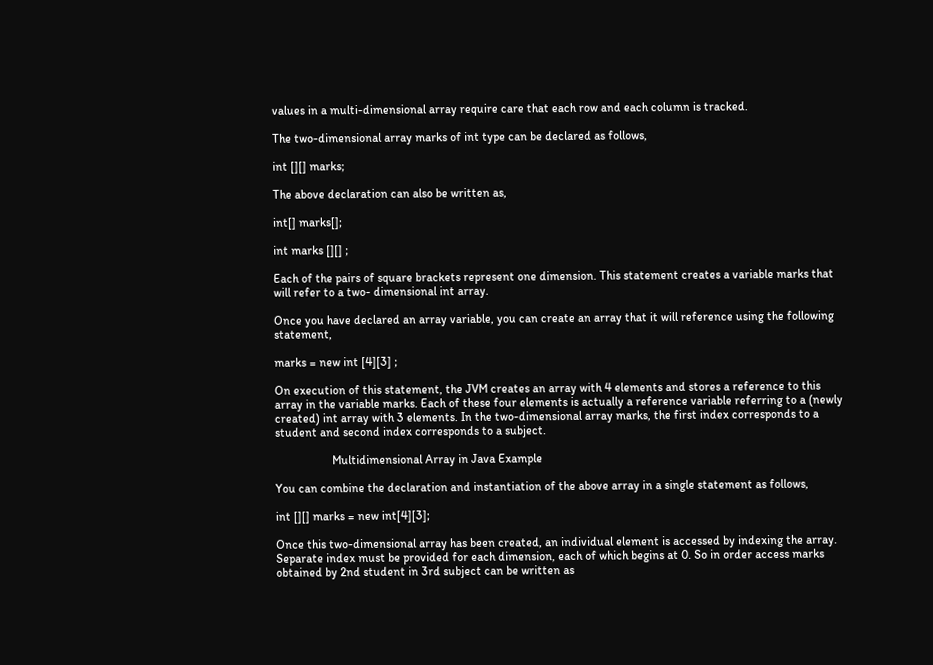values in a multi-dimensional array require care that each row and each column is tracked.

The two-dimensional array marks of int type can be declared as follows,

int [][] marks;

The above declaration can also be written as,

int[] marks[];

int marks [][] ;

Each of the pairs of square brackets represent one dimension. This statement creates a variable marks that will refer to a two- dimensional int array.

Once you have declared an array variable, you can create an array that it will reference using the following statement,

marks = new int [4][3] ;

On execution of this statement, the JVM creates an array with 4 elements and stores a reference to this array in the variable marks. Each of these four elements is actually a reference variable referring to a (newly created) int array with 3 elements. In the two-dimensional array marks, the first index corresponds to a student and second index corresponds to a subject.

                   Multidimensional Array in Java Example

You can combine the declaration and instantiation of the above array in a single statement as follows,

int [][] marks = new int[4][3];

Once this two-dimensional array has been created, an individual element is accessed by indexing the array. Separate index must be provided for each dimension, each of which begins at 0. So in order access marks obtained by 2nd student in 3rd subject can be written as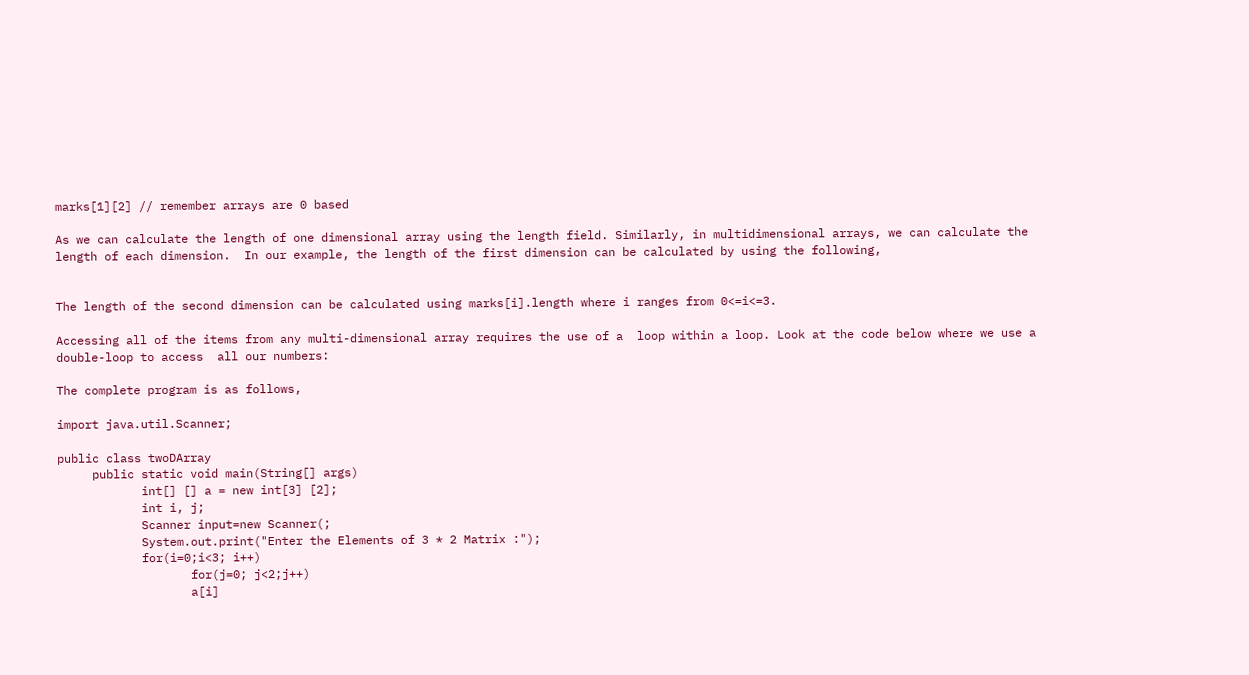marks[1][2] // remember arrays are 0 based

As we can calculate the length of one dimensional array using the length field. Similarly, in multidimensional arrays, we can calculate the length of each dimension.  In our example, the length of the first dimension can be calculated by using the following,


The length of the second dimension can be calculated using marks[i].length where i ranges from 0<=i<=3.

Accessing all of the items from any multi-dimensional array requires the use of a  loop within a loop. Look at the code below where we use a double-loop to access  all our numbers:

The complete program is as follows,

import java.util.Scanner;

public class twoDArray
     public static void main(String[] args)
            int[] [] a = new int[3] [2];
            int i, j;
            Scanner input=new Scanner(;
            System.out.print("Enter the Elements of 3 * 2 Matrix :");
            for(i=0;i<3; i++)
                   for(j=0; j<2;j++)
                   a[i]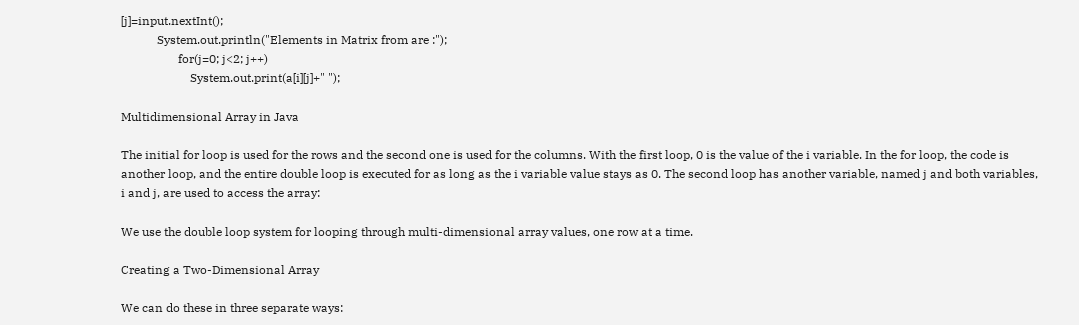[j]=input.nextInt();
            System.out.println("Elements in Matrix from are :");
                   for(j=0; j<2; j++)
                       System.out.print(a[i][j]+" ");

Multidimensional Array in Java

The initial for loop is used for the rows and the second one is used for the columns. With the first loop, 0 is the value of the i variable. In the for loop, the code is another loop, and the entire double loop is executed for as long as the i variable value stays as 0. The second loop has another variable, named j and both variables, i and j, are used to access the array:

We use the double loop system for looping through multi-dimensional array values, one row at a time.

Creating a Two-Dimensional Array

We can do these in three separate ways: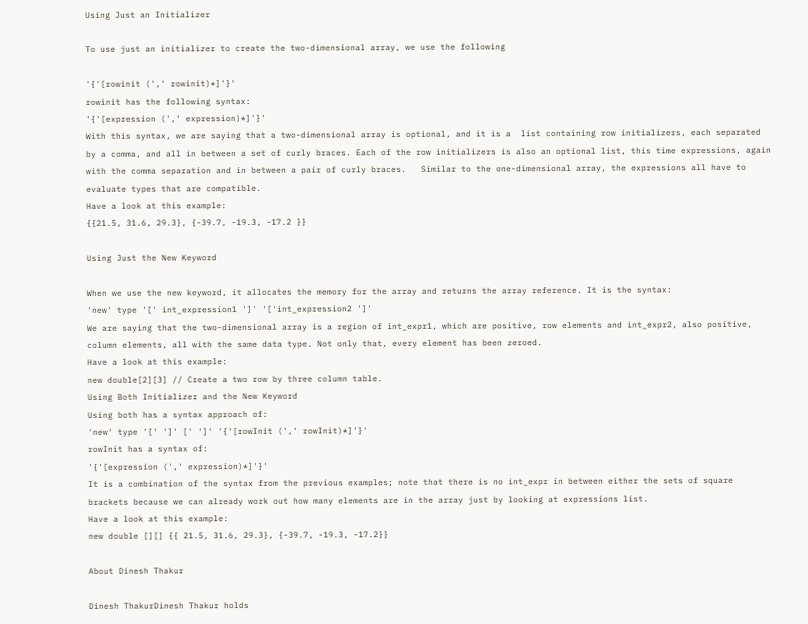Using Just an Initializer

To use just an initializer to create the two-dimensional array, we use the following

'{'[rowinit (',' rowinit)*]'}'
rowinit has the following syntax:
'{'[expression (',' expression)*]'}'
With this syntax, we are saying that a two-dimensional array is optional, and it is a  list containing row initializers, each separated by a comma, and all in between a set of curly braces. Each of the row initializers is also an optional list, this time expressions, again with the comma separation and in between a pair of curly braces.   Similar to the one-dimensional array, the expressions all have to evaluate types that are compatible.
Have a look at this example:
{{21.5, 31.6, 29.3}, {-39.7, -19.3, -17.2 }}

Using Just the New Keyword

When we use the new keyword, it allocates the memory for the array and returns the array reference. It is the syntax:
'new' type '[' int_expression1 ']' '['int_expression2 ']'
We are saying that the two-dimensional array is a region of int_expr1, which are positive, row elements and int_expr2, also positive, column elements, all with the same data type. Not only that, every element has been zeroed.
Have a look at this example:
new double[2][3] // Create a two row by three column table.
Using Both Initializer and the New Keyword
Using both has a syntax approach of:
'new' type '[' ']' [' ']' '{'[rowInit (',' rowInit)*]'}'
rowInit has a syntax of:
'{'[expression (',' expression)*]'}'
It is a combination of the syntax from the previous examples; note that there is no int_expr in between either the sets of square brackets because we can already work out how many elements are in the array just by looking at expressions list.
Have a look at this example:
new double [][] {{ 21.5, 31.6, 29.3}, {-39.7, -19.3, -17.2}}

About Dinesh Thakur

Dinesh ThakurDinesh Thakur holds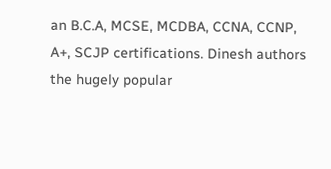an B.C.A, MCSE, MCDBA, CCNA, CCNP, A+, SCJP certifications. Dinesh authors the hugely popular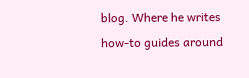blog. Where he writes how-to guides around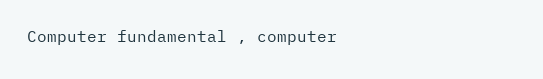Computer fundamental , computer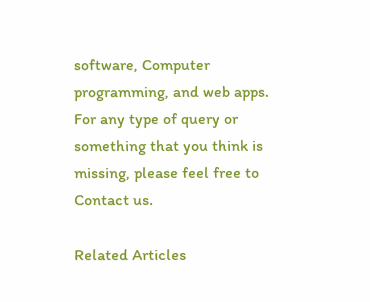software, Computer programming, and web apps. For any type of query or something that you think is missing, please feel free to Contact us.

Related Articles